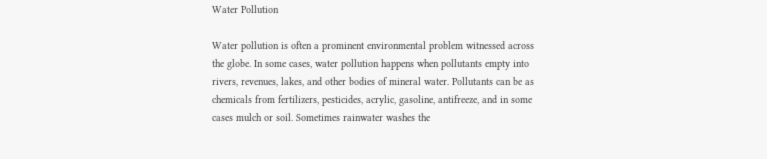Water Pollution

Water pollution is often a prominent environmental problem witnessed across the globe. In some cases, water pollution happens when pollutants empty into rivers, revenues, lakes, and other bodies of mineral water. Pollutants can be as chemicals from fertilizers, pesticides, acrylic, gasoline, antifreeze, and in some cases mulch or soil. Sometimes rainwater washes the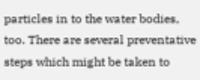particles in to the water bodies, too. There are several preventative steps which might be taken to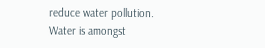reduce water pollution. Water is amongst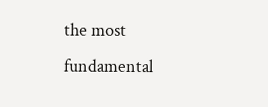the most fundamental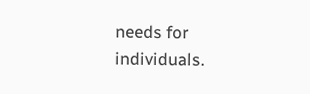needs for individuals.